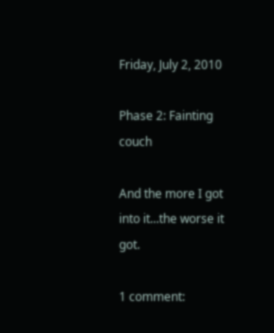Friday, July 2, 2010

Phase 2: Fainting couch

And the more I got into it...the worse it got.

1 comment: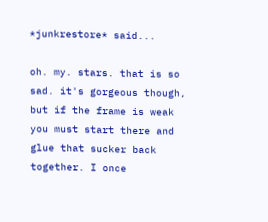*junkrestore* said...

oh. my. stars. that is so sad. it's gorgeous though, but if the frame is weak you must start there and glue that sucker back together. I once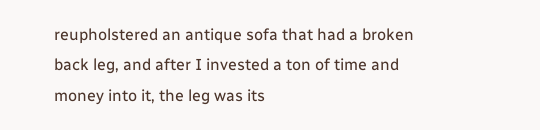reupholstered an antique sofa that had a broken back leg, and after I invested a ton of time and money into it, the leg was its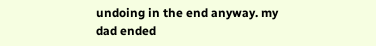undoing in the end anyway. my dad ended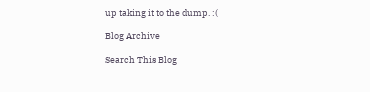up taking it to the dump. :(

Blog Archive

Search This Blog